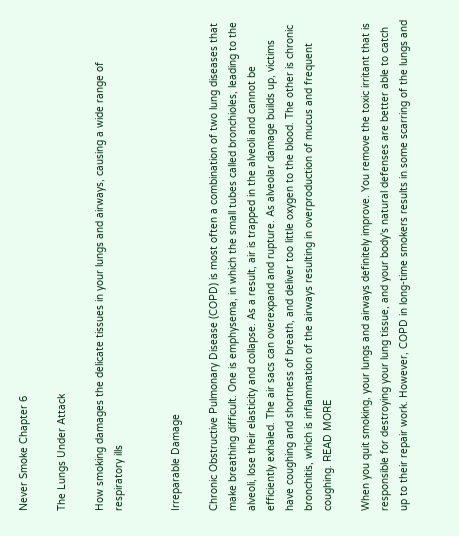Never Smoke Chapter 6

The Lungs Under Attack

How smoking damages the delicate tissues in your lungs and airways, causing a wide range of respiratory ills


Irreparable Damage

Chronic Obstructive Pulmonary Disease (COPD) is most often a combination of two lung diseases that make breathing difficult. One is emphysema, in which the small tubes called bronchioles, leading to the alveoli, lose their elasticity and collapse. As a result, air is trapped in the alveoli and cannot be efficiently exhaled. The air sacs can overexpand and rupture. As alveolar damage builds up, victims have coughing and shortness of breath, and deliver too little oxygen to the blood. The other is chronic bronchitis, which is inflammation of the airways resulting in overproduction of mucus and frequent coughing. READ MORE

When you quit smoking, your lungs and airways definitely improve. You remove the toxic irritant that is responsible for destroying your lung tissue, and your body's natural defenses are better able to catch up to their repair work. However, COPD in long-time smokers results in some scarring of the lungs and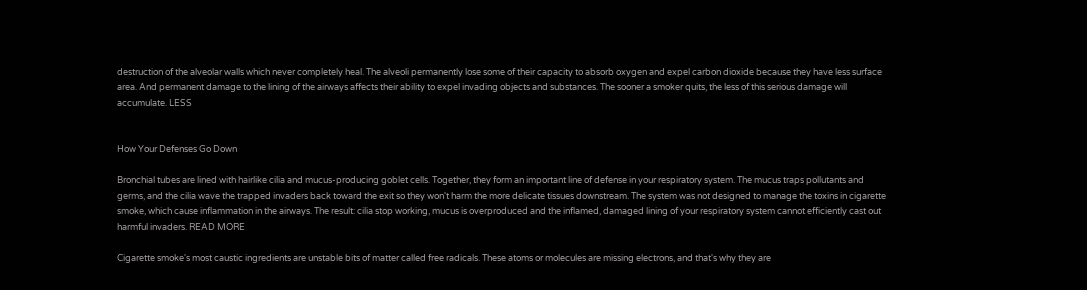destruction of the alveolar walls which never completely heal. The alveoli permanently lose some of their capacity to absorb oxygen and expel carbon dioxide because they have less surface area. And permanent damage to the lining of the airways affects their ability to expel invading objects and substances. The sooner a smoker quits, the less of this serious damage will accumulate. LESS


How Your Defenses Go Down

Bronchial tubes are lined with hairlike cilia and mucus-producing goblet cells. Together, they form an important line of defense in your respiratory system. The mucus traps pollutants and germs, and the cilia wave the trapped invaders back toward the exit so they won't harm the more delicate tissues downstream. The system was not designed to manage the toxins in cigarette smoke, which cause inflammation in the airways. The result: cilia stop working, mucus is overproduced and the inflamed, damaged lining of your respiratory system cannot efficiently cast out harmful invaders. READ MORE

Cigarette smoke's most caustic ingredients are unstable bits of matter called free radicals. These atoms or molecules are missing electrons, and that's why they are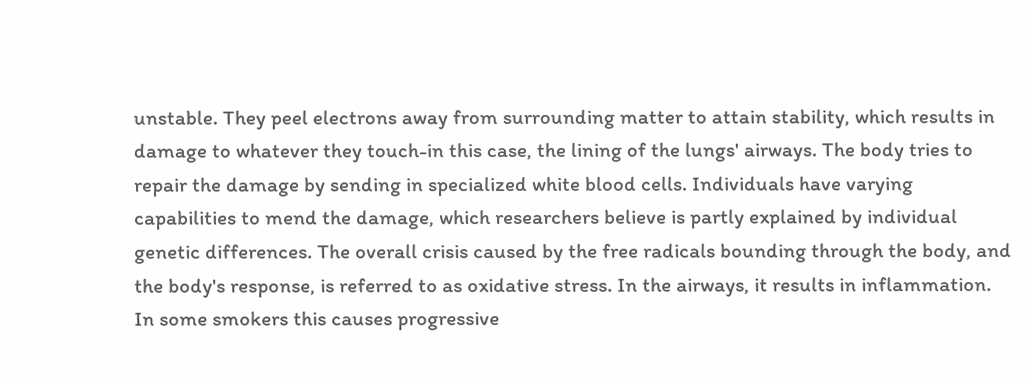unstable. They peel electrons away from surrounding matter to attain stability, which results in damage to whatever they touch-in this case, the lining of the lungs' airways. The body tries to repair the damage by sending in specialized white blood cells. Individuals have varying capabilities to mend the damage, which researchers believe is partly explained by individual genetic differences. The overall crisis caused by the free radicals bounding through the body, and the body's response, is referred to as oxidative stress. In the airways, it results in inflammation. In some smokers this causes progressive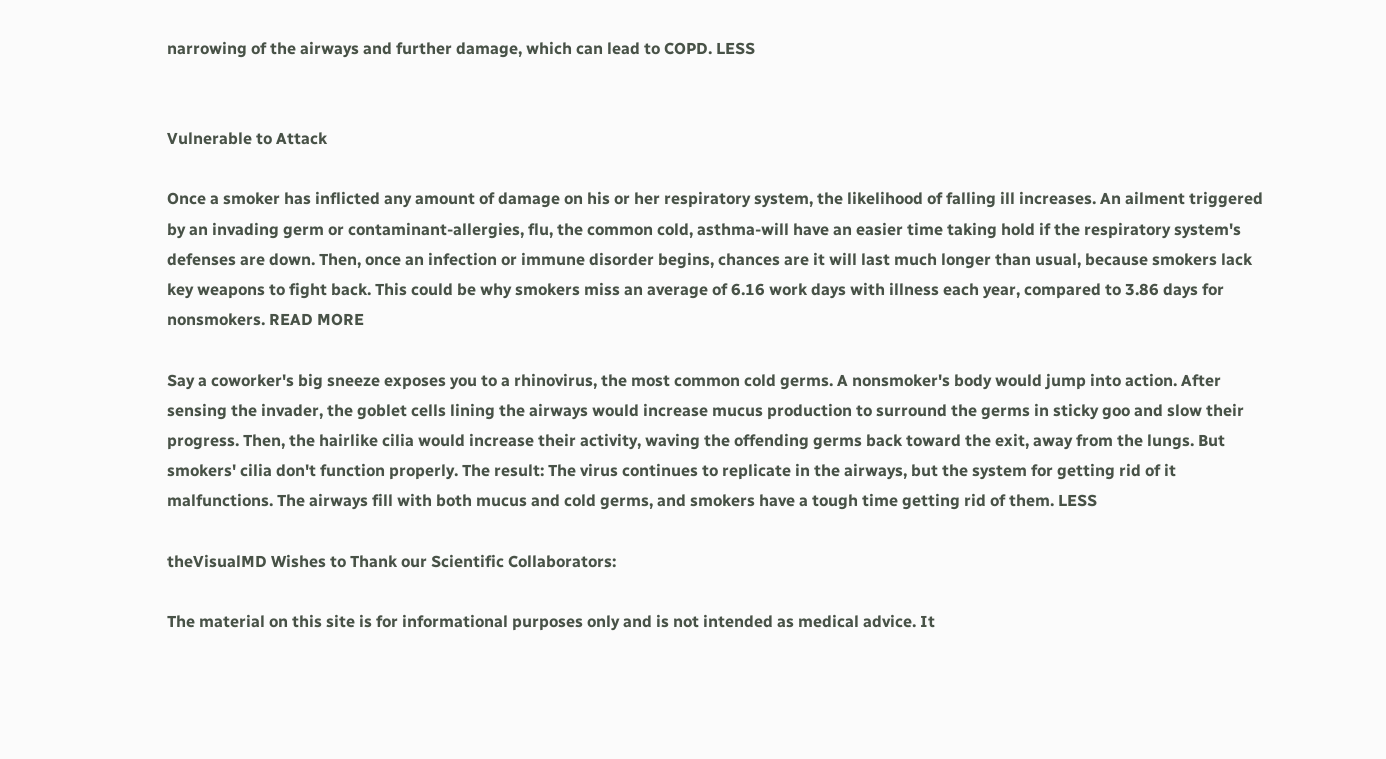narrowing of the airways and further damage, which can lead to COPD. LESS


Vulnerable to Attack

Once a smoker has inflicted any amount of damage on his or her respiratory system, the likelihood of falling ill increases. An ailment triggered by an invading germ or contaminant-allergies, flu, the common cold, asthma-will have an easier time taking hold if the respiratory system's defenses are down. Then, once an infection or immune disorder begins, chances are it will last much longer than usual, because smokers lack key weapons to fight back. This could be why smokers miss an average of 6.16 work days with illness each year, compared to 3.86 days for nonsmokers. READ MORE

Say a coworker's big sneeze exposes you to a rhinovirus, the most common cold germs. A nonsmoker's body would jump into action. After sensing the invader, the goblet cells lining the airways would increase mucus production to surround the germs in sticky goo and slow their progress. Then, the hairlike cilia would increase their activity, waving the offending germs back toward the exit, away from the lungs. But smokers' cilia don't function properly. The result: The virus continues to replicate in the airways, but the system for getting rid of it malfunctions. The airways fill with both mucus and cold germs, and smokers have a tough time getting rid of them. LESS

theVisualMD Wishes to Thank our Scientific Collaborators:

The material on this site is for informational purposes only and is not intended as medical advice. It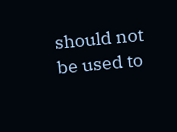should not be used to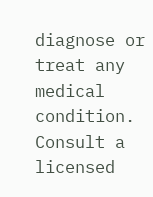diagnose or treat any medical condition. Consult a licensed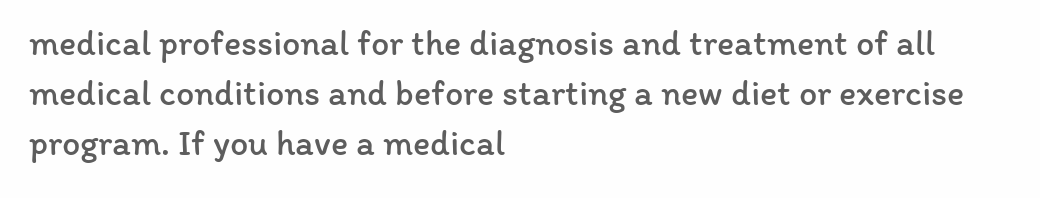medical professional for the diagnosis and treatment of all medical conditions and before starting a new diet or exercise program. If you have a medical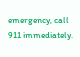emergency, call 911 immediately.